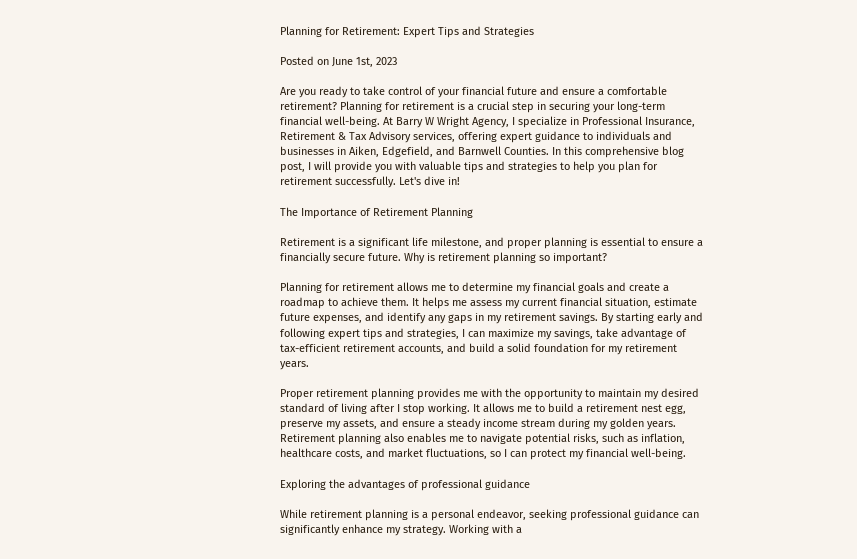Planning for Retirement: Expert Tips and Strategies

Posted on June 1st, 2023

Are you ready to take control of your financial future and ensure a comfortable retirement? Planning for retirement is a crucial step in securing your long-term financial well-being. At Barry W Wright Agency, I specialize in Professional Insurance, Retirement & Tax Advisory services, offering expert guidance to individuals and businesses in Aiken, Edgefield, and Barnwell Counties. In this comprehensive blog post, I will provide you with valuable tips and strategies to help you plan for retirement successfully. Let's dive in!

The Importance of Retirement Planning

Retirement is a significant life milestone, and proper planning is essential to ensure a financially secure future. Why is retirement planning so important?

Planning for retirement allows me to determine my financial goals and create a roadmap to achieve them. It helps me assess my current financial situation, estimate future expenses, and identify any gaps in my retirement savings. By starting early and following expert tips and strategies, I can maximize my savings, take advantage of tax-efficient retirement accounts, and build a solid foundation for my retirement years.

Proper retirement planning provides me with the opportunity to maintain my desired standard of living after I stop working. It allows me to build a retirement nest egg, preserve my assets, and ensure a steady income stream during my golden years. Retirement planning also enables me to navigate potential risks, such as inflation, healthcare costs, and market fluctuations, so I can protect my financial well-being.

Exploring the advantages of professional guidance

While retirement planning is a personal endeavor, seeking professional guidance can significantly enhance my strategy. Working with a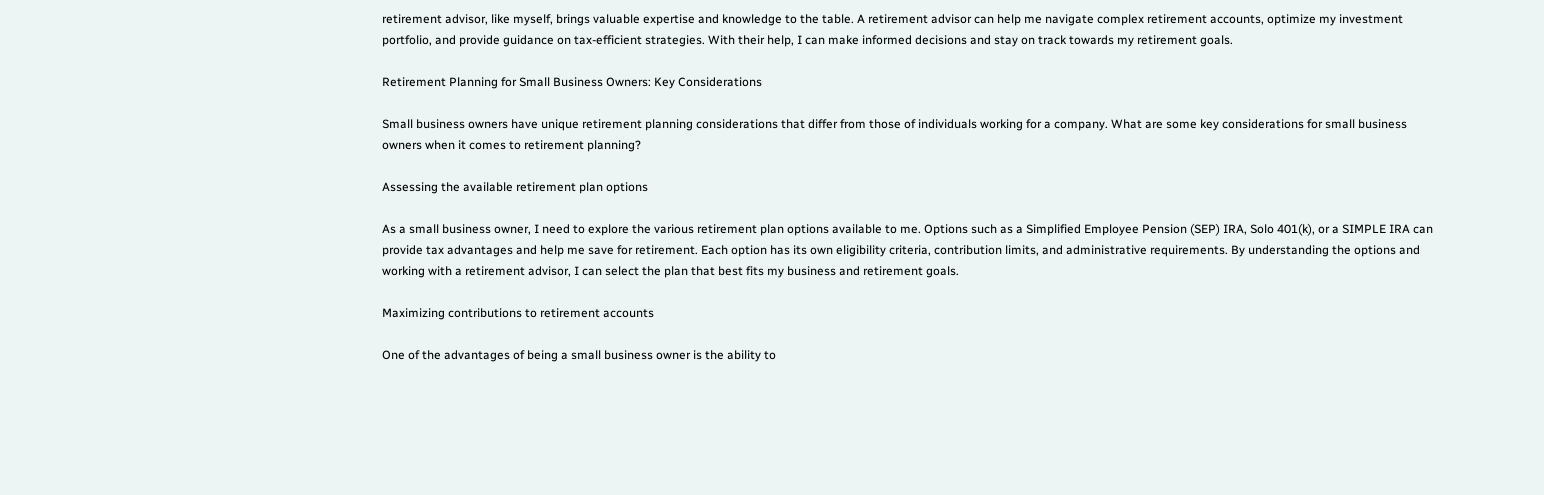retirement advisor, like myself, brings valuable expertise and knowledge to the table. A retirement advisor can help me navigate complex retirement accounts, optimize my investment portfolio, and provide guidance on tax-efficient strategies. With their help, I can make informed decisions and stay on track towards my retirement goals.

Retirement Planning for Small Business Owners: Key Considerations

Small business owners have unique retirement planning considerations that differ from those of individuals working for a company. What are some key considerations for small business owners when it comes to retirement planning?

Assessing the available retirement plan options

As a small business owner, I need to explore the various retirement plan options available to me. Options such as a Simplified Employee Pension (SEP) IRA, Solo 401(k), or a SIMPLE IRA can provide tax advantages and help me save for retirement. Each option has its own eligibility criteria, contribution limits, and administrative requirements. By understanding the options and working with a retirement advisor, I can select the plan that best fits my business and retirement goals.

Maximizing contributions to retirement accounts

One of the advantages of being a small business owner is the ability to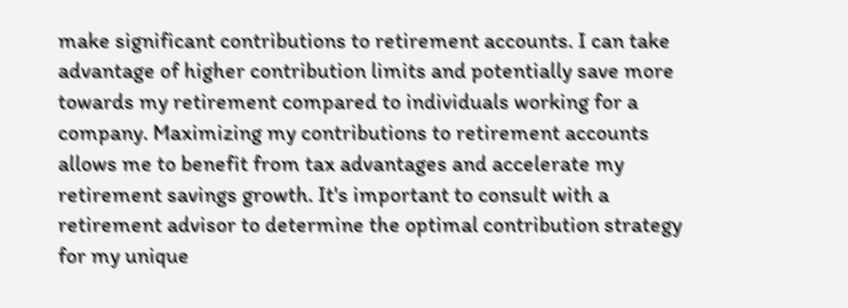make significant contributions to retirement accounts. I can take advantage of higher contribution limits and potentially save more towards my retirement compared to individuals working for a company. Maximizing my contributions to retirement accounts allows me to benefit from tax advantages and accelerate my retirement savings growth. It's important to consult with a retirement advisor to determine the optimal contribution strategy for my unique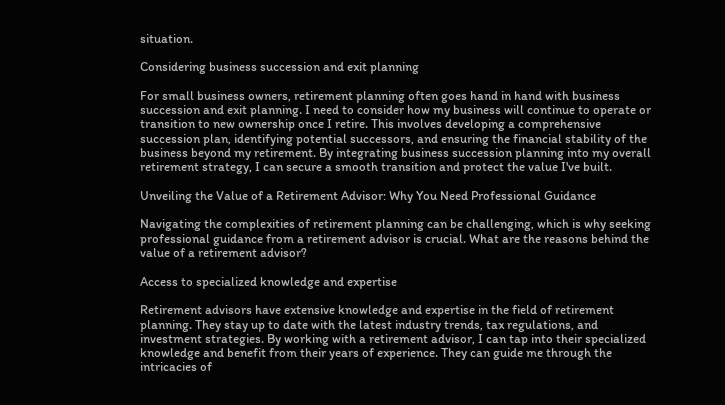situation.

Considering business succession and exit planning

For small business owners, retirement planning often goes hand in hand with business succession and exit planning. I need to consider how my business will continue to operate or transition to new ownership once I retire. This involves developing a comprehensive succession plan, identifying potential successors, and ensuring the financial stability of the business beyond my retirement. By integrating business succession planning into my overall retirement strategy, I can secure a smooth transition and protect the value I've built.

Unveiling the Value of a Retirement Advisor: Why You Need Professional Guidance

Navigating the complexities of retirement planning can be challenging, which is why seeking professional guidance from a retirement advisor is crucial. What are the reasons behind the value of a retirement advisor?

Access to specialized knowledge and expertise

Retirement advisors have extensive knowledge and expertise in the field of retirement planning. They stay up to date with the latest industry trends, tax regulations, and investment strategies. By working with a retirement advisor, I can tap into their specialized knowledge and benefit from their years of experience. They can guide me through the intricacies of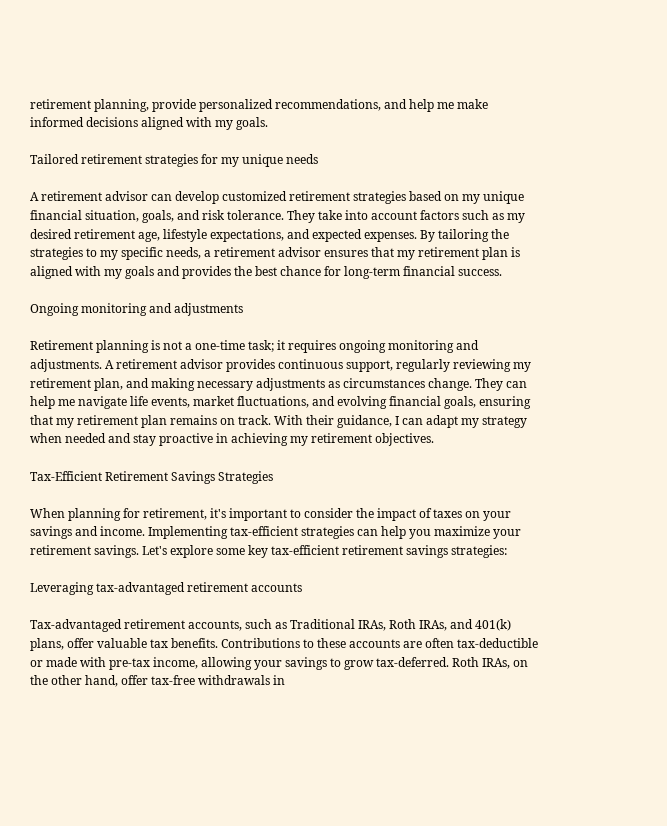retirement planning, provide personalized recommendations, and help me make informed decisions aligned with my goals.

Tailored retirement strategies for my unique needs

A retirement advisor can develop customized retirement strategies based on my unique financial situation, goals, and risk tolerance. They take into account factors such as my desired retirement age, lifestyle expectations, and expected expenses. By tailoring the strategies to my specific needs, a retirement advisor ensures that my retirement plan is aligned with my goals and provides the best chance for long-term financial success.

Ongoing monitoring and adjustments

Retirement planning is not a one-time task; it requires ongoing monitoring and adjustments. A retirement advisor provides continuous support, regularly reviewing my retirement plan, and making necessary adjustments as circumstances change. They can help me navigate life events, market fluctuations, and evolving financial goals, ensuring that my retirement plan remains on track. With their guidance, I can adapt my strategy when needed and stay proactive in achieving my retirement objectives.

Tax-Efficient Retirement Savings Strategies

When planning for retirement, it's important to consider the impact of taxes on your savings and income. Implementing tax-efficient strategies can help you maximize your retirement savings. Let's explore some key tax-efficient retirement savings strategies:

Leveraging tax-advantaged retirement accounts

Tax-advantaged retirement accounts, such as Traditional IRAs, Roth IRAs, and 401(k) plans, offer valuable tax benefits. Contributions to these accounts are often tax-deductible or made with pre-tax income, allowing your savings to grow tax-deferred. Roth IRAs, on the other hand, offer tax-free withdrawals in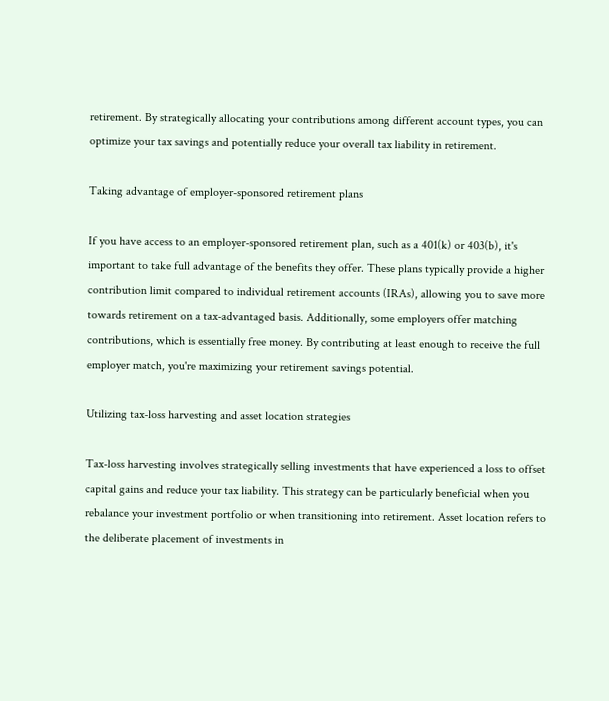retirement. By strategically allocating your contributions among different account types, you can optimize your tax savings and potentially reduce your overall tax liability in retirement.

Taking advantage of employer-sponsored retirement plans

If you have access to an employer-sponsored retirement plan, such as a 401(k) or 403(b), it's important to take full advantage of the benefits they offer. These plans typically provide a higher contribution limit compared to individual retirement accounts (IRAs), allowing you to save more towards retirement on a tax-advantaged basis. Additionally, some employers offer matching contributions, which is essentially free money. By contributing at least enough to receive the full employer match, you're maximizing your retirement savings potential.

Utilizing tax-loss harvesting and asset location strategies

Tax-loss harvesting involves strategically selling investments that have experienced a loss to offset capital gains and reduce your tax liability. This strategy can be particularly beneficial when you rebalance your investment portfolio or when transitioning into retirement. Asset location refers to the deliberate placement of investments in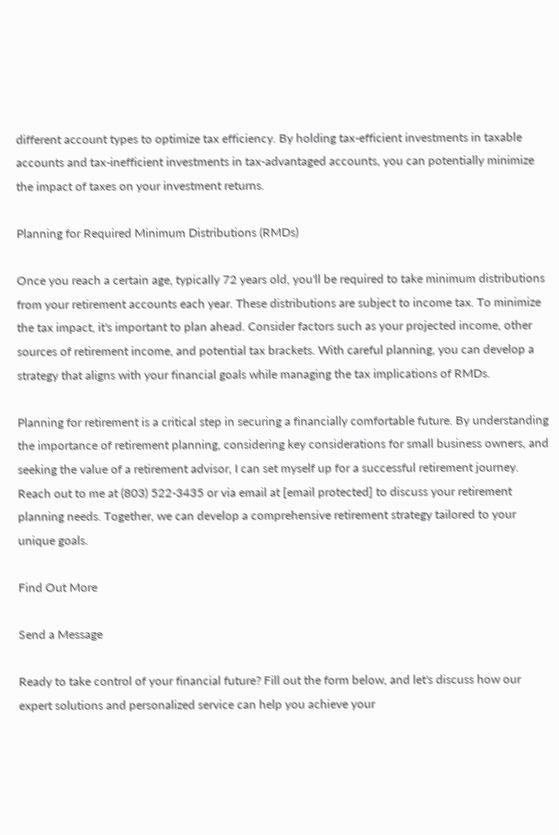different account types to optimize tax efficiency. By holding tax-efficient investments in taxable accounts and tax-inefficient investments in tax-advantaged accounts, you can potentially minimize the impact of taxes on your investment returns.

Planning for Required Minimum Distributions (RMDs)

Once you reach a certain age, typically 72 years old, you'll be required to take minimum distributions from your retirement accounts each year. These distributions are subject to income tax. To minimize the tax impact, it's important to plan ahead. Consider factors such as your projected income, other sources of retirement income, and potential tax brackets. With careful planning, you can develop a strategy that aligns with your financial goals while managing the tax implications of RMDs.

Planning for retirement is a critical step in securing a financially comfortable future. By understanding the importance of retirement planning, considering key considerations for small business owners, and seeking the value of a retirement advisor, I can set myself up for a successful retirement journey. Reach out to me at (803) 522-3435 or via email at [email protected] to discuss your retirement planning needs. Together, we can develop a comprehensive retirement strategy tailored to your unique goals.

Find Out More

Send a Message

Ready to take control of your financial future? Fill out the form below, and let's discuss how our expert solutions and personalized service can help you achieve your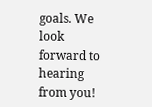goals. We look forward to hearing from you!